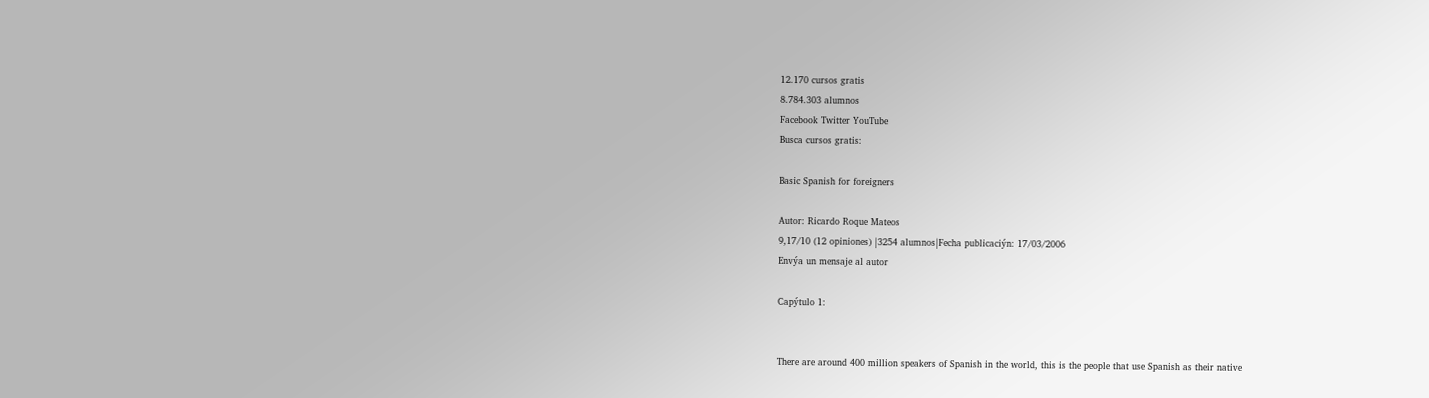12.170 cursos gratis
8.784.303 alumnos
Facebook Twitter YouTube
Busca cursos gratis:

Basic Spanish for foreigners

Autor: Ricardo Roque Mateos
9,17/10 (12 opiniones) |3254 alumnos|Fecha publicaciýn: 17/03/2006
Envýa un mensaje al autor

Capýtulo 1:


There are around 400 million speakers of Spanish in the world, this is the people that use Spanish as their native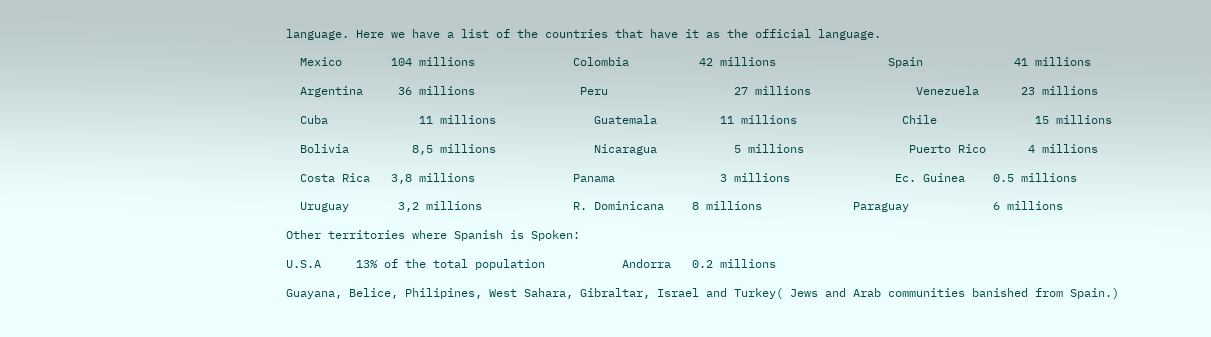language. Here we have a list of the countries that have it as the official language.

  Mexico       104 millions              Colombia          42 millions                Spain             41 millions

  Argentina     36 millions               Peru                  27 millions               Venezuela      23 millions

  Cuba             11 millions              Guatemala         11 millions               Chile              15 millions

  Bolivia         8,5 millions              Nicaragua           5 millions               Puerto Rico      4 millions

  Costa Rica   3,8 millions              Panama               3 millions               Ec. Guinea    0.5 millions

  Uruguay       3,2 millions             R. Dominicana    8 millions             Paraguay            6 millions

Other territories where Spanish is Spoken:

U.S.A     13% of the total population           Andorra   0.2 millions

Guayana, Belice, Philipines, West Sahara, Gibraltar, Israel and Turkey( Jews and Arab communities banished from Spain.)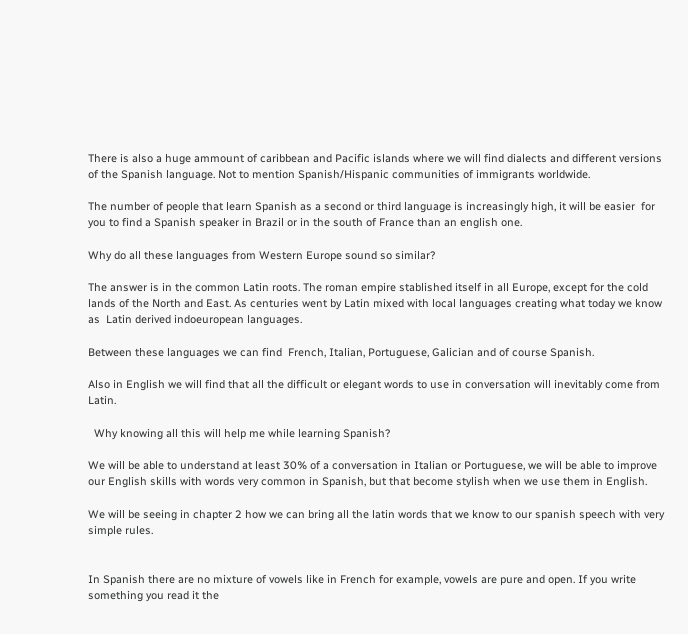There is also a huge ammount of caribbean and Pacific islands where we will find dialects and different versions of the Spanish language. Not to mention Spanish/Hispanic communities of immigrants worldwide.

The number of people that learn Spanish as a second or third language is increasingly high, it will be easier  for you to find a Spanish speaker in Brazil or in the south of France than an english one.

Why do all these languages from Western Europe sound so similar?

The answer is in the common Latin roots. The roman empire stablished itself in all Europe, except for the cold lands of the North and East. As centuries went by Latin mixed with local languages creating what today we know as  Latin derived indoeuropean languages.

Between these languages we can find  French, Italian, Portuguese, Galician and of course Spanish.

Also in English we will find that all the difficult or elegant words to use in conversation will inevitably come from Latin.

  Why knowing all this will help me while learning Spanish?

We will be able to understand at least 30% of a conversation in Italian or Portuguese, we will be able to improve our English skills with words very common in Spanish, but that become stylish when we use them in English.

We will be seeing in chapter 2 how we can bring all the latin words that we know to our spanish speech with very simple rules.


In Spanish there are no mixture of vowels like in French for example, vowels are pure and open. If you write something you read it the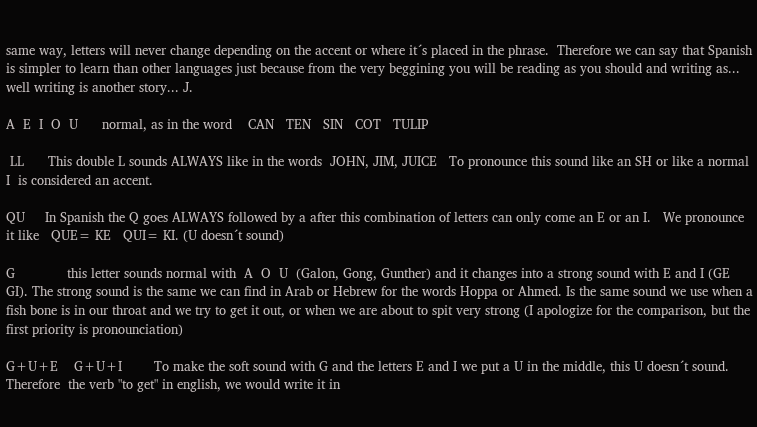same way, letters will never change depending on the accent or where it´s placed in the phrase.  Therefore we can say that Spanish is simpler to learn than other languages just because from the very beggining you will be reading as you should and writing as... well writing is another story... J.

A  E  I  O  U      normal, as in the word    CAN   TEN   SIN   COT   TULIP

 LL      This double L sounds ALWAYS like in the words  JOHN, JIM, JUICE   To pronounce this sound like an SH or like a normal   I  is considered an accent.

QU     In Spanish the Q goes ALWAYS followed by a after this combination of letters can only come an E or an I.   We pronounce it like   QUE= KE   QUI= KI. (U doesn´t sound)

G             this letter sounds normal with  A  O  U  (Galon, Gong, Gunther) and it changes into a strong sound with E and I (GE GI). The strong sound is the same we can find in Arab or Hebrew for the words Hoppa or Ahmed. Is the same sound we use when a fish bone is in our throat and we try to get it out, or when we are about to spit very strong (I apologize for the comparison, but the first priority is pronounciation)

G+U+E    G+U+I        To make the soft sound with G and the letters E and I we put a U in the middle, this U doesn´t sound.  Therefore  the verb "to get" in english, we would write it in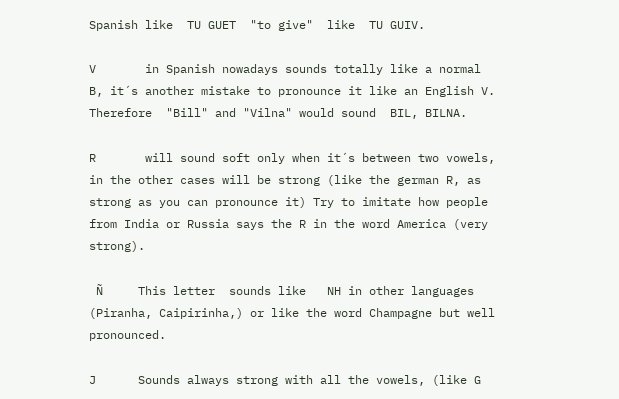Spanish like  TU GUET  "to give"  like  TU GUIV.

V       in Spanish nowadays sounds totally like a normal  B, it´s another mistake to pronounce it like an English V. Therefore  "Bill" and "Vilna" would sound  BIL, BILNA.

R       will sound soft only when it´s between two vowels, in the other cases will be strong (like the german R, as strong as you can pronounce it) Try to imitate how people from India or Russia says the R in the word America (very strong).

 Ñ     This letter  sounds like   NH in other languages (Piranha, Caipirinha,) or like the word Champagne but well pronounced.

J      Sounds always strong with all the vowels, (like G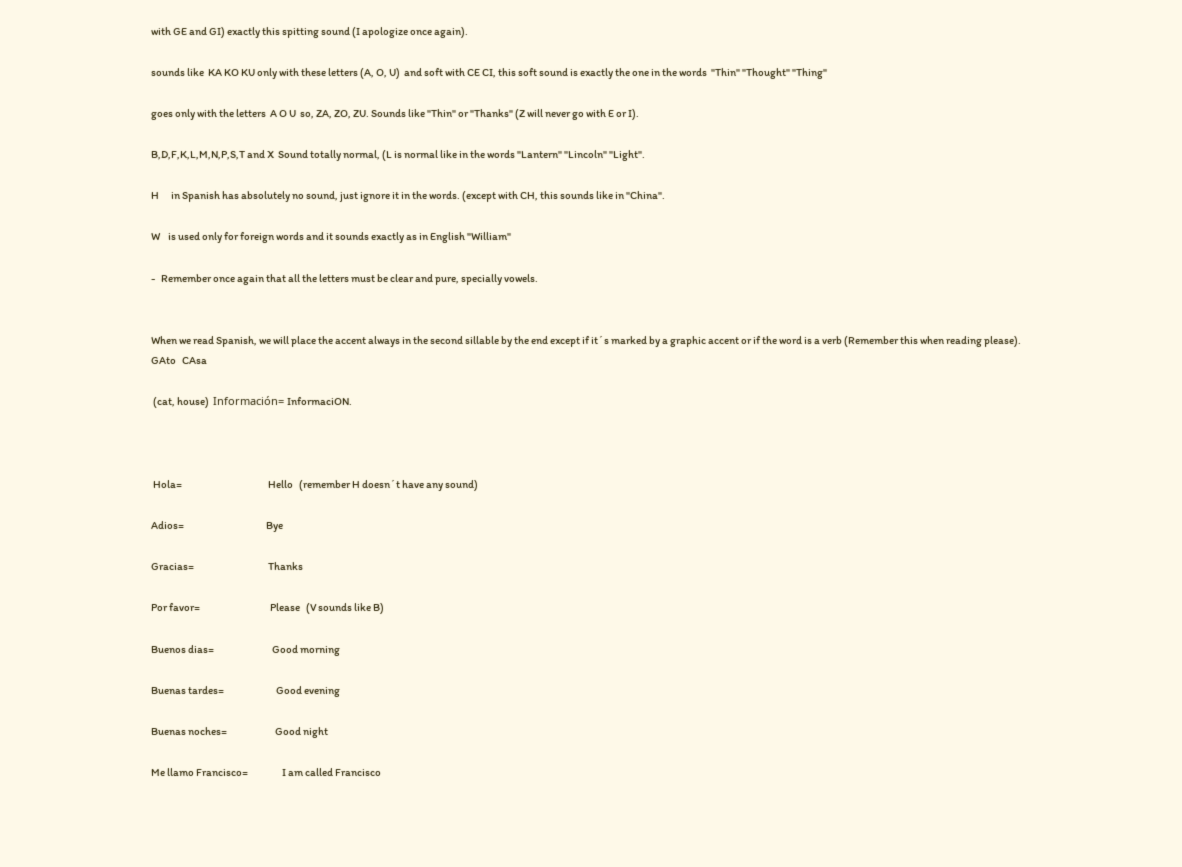with GE and GI) exactly this spitting sound (I apologize once again).

sounds like  KA KO KU only with these letters (A, O, U)  and soft with CE CI, this soft sound is exactly the one in the words  "Thin" "Thought" "Thing"

goes only with the letters  A O U  so, ZA, ZO, ZU. Sounds like "Thin" or "Thanks" (Z will never go with E or I).

B,D,F,K,L,M,N,P,S,T and X  Sound totally normal, (L is normal like in the words "Lantern" "Lincoln" "Light".

H      in Spanish has absolutely no sound, just ignore it in the words. (except with CH, this sounds like in "China".

W    is used only for foreign words and it sounds exactly as in English "William"

-   Remember once again that all the letters must be clear and pure, specially vowels.


When we read Spanish, we will place the accent always in the second sillable by the end except if it´s marked by a graphic accent or if the word is a verb (Remember this when reading please).    GAto   CAsa

 (cat, house)  Información= InformaciON.



 Hola=                                           Hello   (remember H doesn´t have any sound)

Adios=                                         Bye

Gracias=                                     Thanks

Por favor=                                   Please   (V sounds like B)

Buenos dias=                             Good morning

Buenas tardes=                          Good evening

Buenas noches=                        Good night

Me llamo Francisco=                 I am called Francisco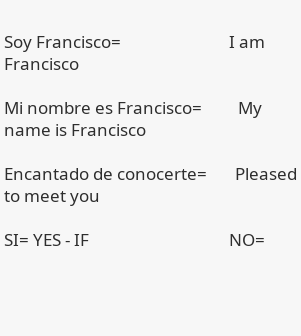Soy Francisco=                           I am Francisco

Mi nombre es Francisco=         My name is Francisco

Encantado de conocerte=       Pleased to meet you

SI= YES - IF                                   NO=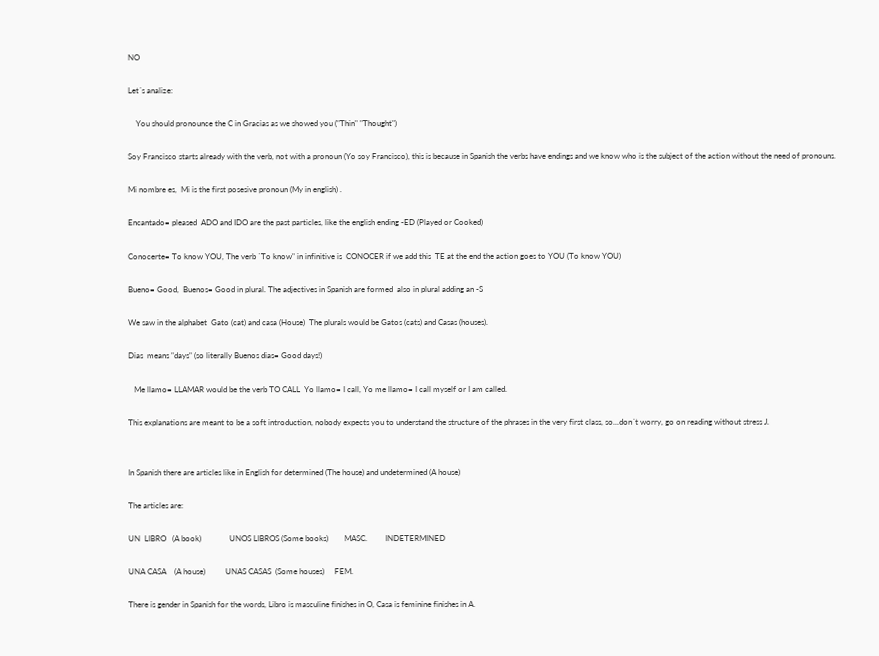NO

Let´s analize:

    You should pronounce the C in Gracias as we showed you ("Thin" "Thought")

Soy Francisco starts already with the verb, not with a pronoun (Yo soy Francisco), this is because in Spanish the verbs have endings and we know who is the subject of the action without the need of pronouns.

Mi nombre es,  Mi is the first posesive pronoun (My in english) .

Encantado= pleased  ADO and IDO are the past particles, like the english ending -ED (Played or Cooked)

Conocerte= To know YOU, The verb `To know" in infinitive is  CONOCER if we add this  TE at the end the action goes to YOU (To know YOU)

Bueno= Good,  Buenos= Good in plural. The adjectives in Spanish are formed  also in plural adding an -S

We saw in the alphabet  Gato (cat) and casa (House)  The plurals would be Gatos (cats) and Casas (houses).

Dias  means "days" (so literally Buenos dias= Good days!)

   Me llamo= LLAMAR would be the verb TO CALL  Yo llamo= I call, Yo me llamo= I call myself or I am called.

This explanations are meant to be a soft introduction, nobody expects you to understand the structure of the phrases in the very first class, so...don´t worry, go on reading without stress J.


In Spanish there are articles like in English for determined (The house) and undetermined (A house)

The articles are:

UN  LIBRO   (A book)              UNOS LIBROS (Some books)        MASC.         INDETERMINED

UNA CASA    (A house)          UNAS CASAS  (Some houses)     FEM.

There is gender in Spanish for the words, Libro is masculine finishes in O, Casa is feminine finishes in A.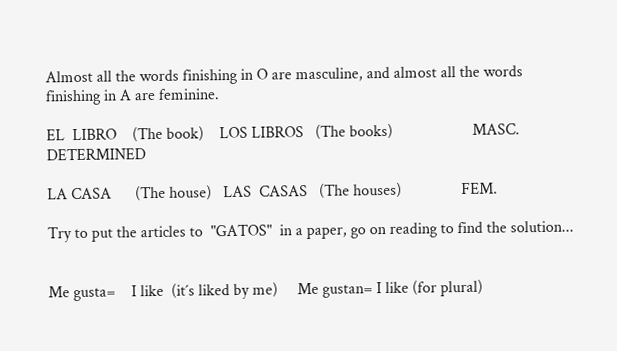Almost all the words finishing in O are masculine, and almost all the words finishing in A are feminine.

EL  LIBRO    (The book)    LOS LIBROS   (The books)                    MASC.          DETERMINED

LA CASA      (The house)   LAS  CASAS   (The houses)               FEM.

Try to put the articles to  "GATOS"  in a paper, go on reading to find the solution...


Me gusta=    I like  (it´s liked by me)     Me gustan= I like (for plural)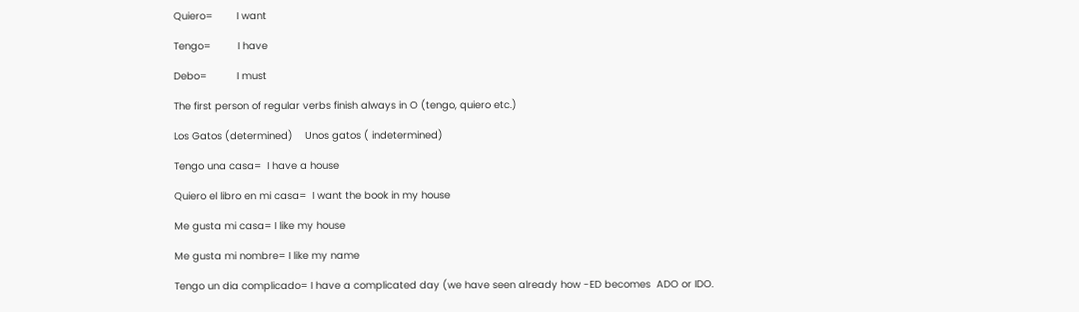Quiero=        I want

Tengo=         I have

Debo=          I must

The first person of regular verbs finish always in O (tengo, quiero etc.)

Los Gatos (determined)    Unos gatos ( indetermined)

Tengo una casa=  I have a house

Quiero el libro en mi casa=  I want the book in my house

Me gusta mi casa= I like my house

Me gusta mi nombre= I like my name

Tengo un dia complicado= I have a complicated day (we have seen already how -ED becomes  ADO or IDO.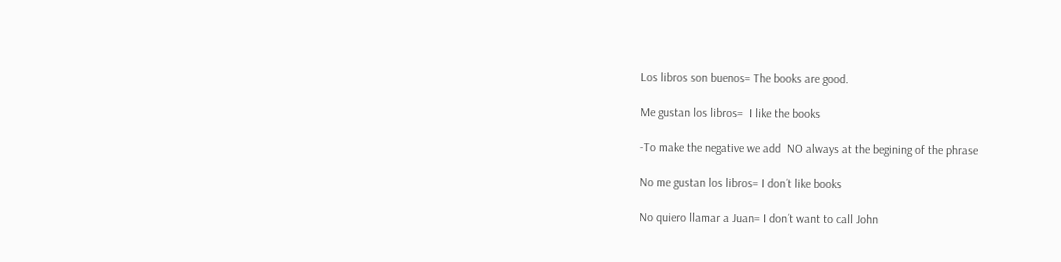Los libros son buenos= The books are good.

Me gustan los libros=  I like the books

-To make the negative we add  NO always at the begining of the phrase

No me gustan los libros= I don´t like books

No quiero llamar a Juan= I don´t want to call John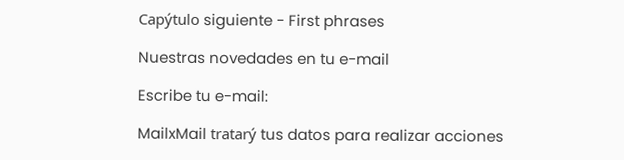Capýtulo siguiente - First phrases

Nuestras novedades en tu e-mail

Escribe tu e-mail:

MailxMail tratarý tus datos para realizar acciones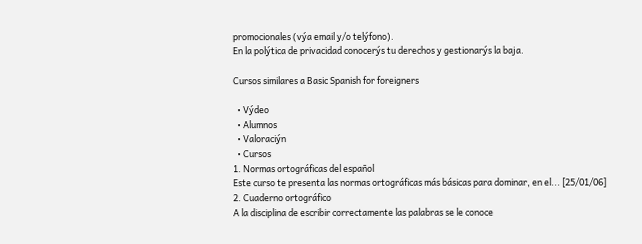promocionales (výa email y/o telýfono).
En la polýtica de privacidad conocerýs tu derechos y gestionarýs la baja.

Cursos similares a Basic Spanish for foreigners

  • Výdeo
  • Alumnos
  • Valoraciýn
  • Cursos
1. Normas ortográficas del español
Este curso te presenta las normas ortográficas más básicas para dominar, en el... [25/01/06]
2. Cuaderno ortográfico
A la disciplina de escribir correctamente las palabras se le conoce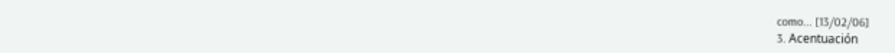como... [13/02/06]
3. Acentuación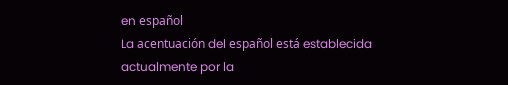en español
La acentuación del español está establecida actualmente por la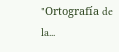"Ortografía de la...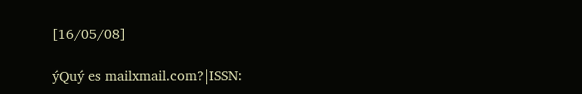[16/05/08]

ýQuý es mailxmail.com?|ISSN: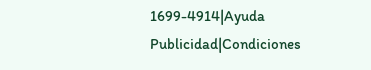1699-4914|Ayuda
Publicidad|Condiciones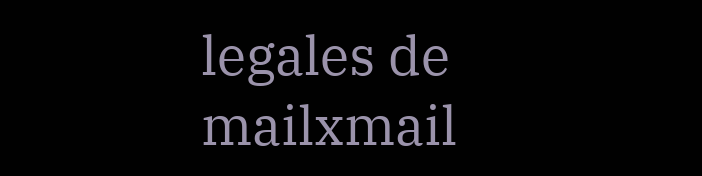legales de mailxmail